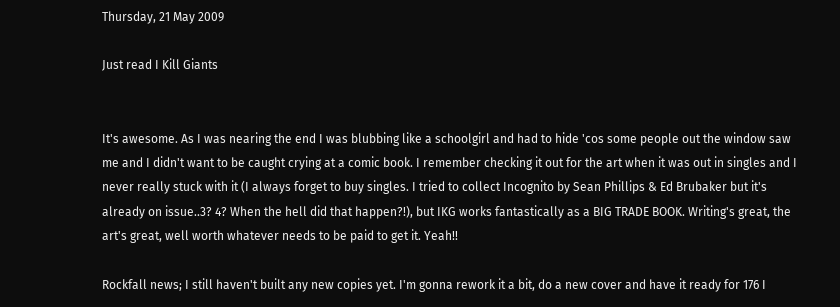Thursday, 21 May 2009

Just read I Kill Giants


It's awesome. As I was nearing the end I was blubbing like a schoolgirl and had to hide 'cos some people out the window saw me and I didn't want to be caught crying at a comic book. I remember checking it out for the art when it was out in singles and I never really stuck with it (I always forget to buy singles. I tried to collect Incognito by Sean Phillips & Ed Brubaker but it's already on issue..3? 4? When the hell did that happen?!), but IKG works fantastically as a BIG TRADE BOOK. Writing's great, the art's great, well worth whatever needs to be paid to get it. Yeah!!

Rockfall news; I still haven't built any new copies yet. I'm gonna rework it a bit, do a new cover and have it ready for 176 I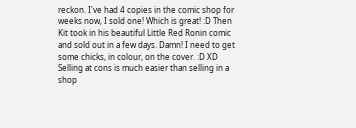reckon. I've had 4 copies in the comic shop for weeks now, I sold one! Which is great! :D Then Kit took in his beautiful Little Red Ronin comic and sold out in a few days. Damn! I need to get some chicks, in colour, on the cover. :D XD Selling at cons is much easier than selling in a shop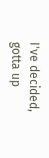I've decided, gotta up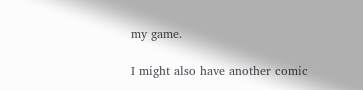my game.

I might also have another comic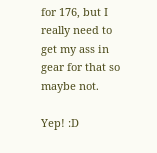for 176, but I really need to get my ass in gear for that so maybe not.

Yep! :D